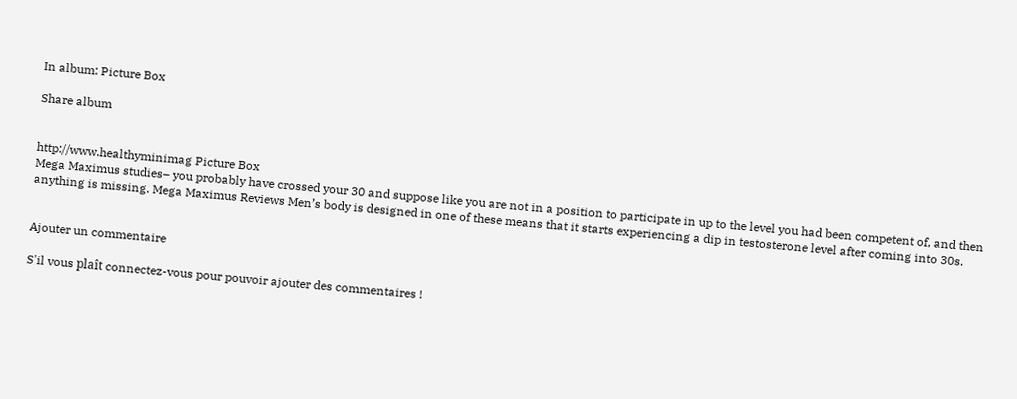In album: Picture Box

Share album


http://www.healthyminimag Picture Box
Mega Maximus studies– you probably have crossed your 30 and suppose like you are not in a position to participate in up to the level you had been competent of, and then anything is missing. Mega Maximus Reviews Men’s body is designed in one of these means that it starts experiencing a dip in testosterone level after coming into 30s.


Ajouter un commentaire

S'il vous plaît connectez-vous pour pouvoir ajouter des commentaires !